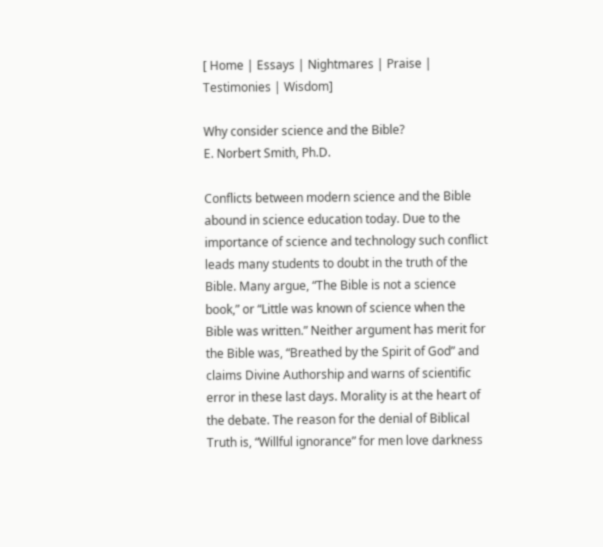[ Home | Essays | Nightmares | Praise | Testimonies | Wisdom]

Why consider science and the Bible?
E. Norbert Smith, Ph.D.

Conflicts between modern science and the Bible abound in science education today. Due to the importance of science and technology such conflict leads many students to doubt in the truth of the Bible. Many argue, “The Bible is not a science book,” or “Little was known of science when the Bible was written.” Neither argument has merit for the Bible was, “Breathed by the Spirit of God” and claims Divine Authorship and warns of scientific error in these last days. Morality is at the heart of the debate. The reason for the denial of Biblical Truth is, “Willful ignorance” for men love darkness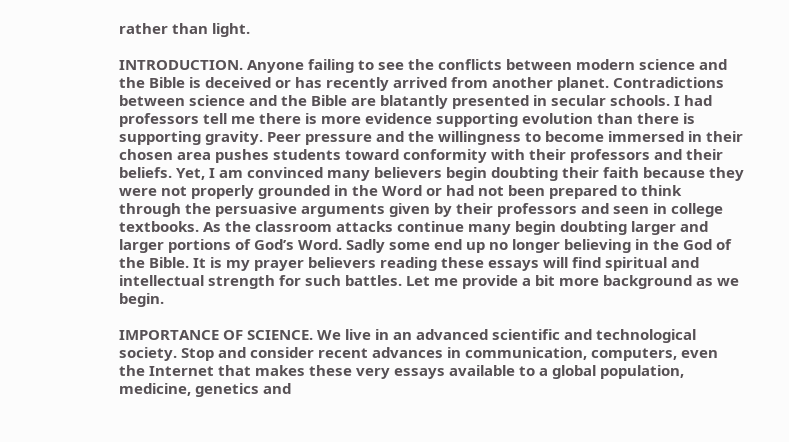rather than light.

INTRODUCTION. Anyone failing to see the conflicts between modern science and the Bible is deceived or has recently arrived from another planet. Contradictions between science and the Bible are blatantly presented in secular schools. I had professors tell me there is more evidence supporting evolution than there is supporting gravity. Peer pressure and the willingness to become immersed in their chosen area pushes students toward conformity with their professors and their beliefs. Yet, I am convinced many believers begin doubting their faith because they were not properly grounded in the Word or had not been prepared to think through the persuasive arguments given by their professors and seen in college textbooks. As the classroom attacks continue many begin doubting larger and larger portions of God’s Word. Sadly some end up no longer believing in the God of the Bible. It is my prayer believers reading these essays will find spiritual and intellectual strength for such battles. Let me provide a bit more background as we begin.

IMPORTANCE OF SCIENCE. We live in an advanced scientific and technological society. Stop and consider recent advances in communication, computers, even the Internet that makes these very essays available to a global population, medicine, genetics and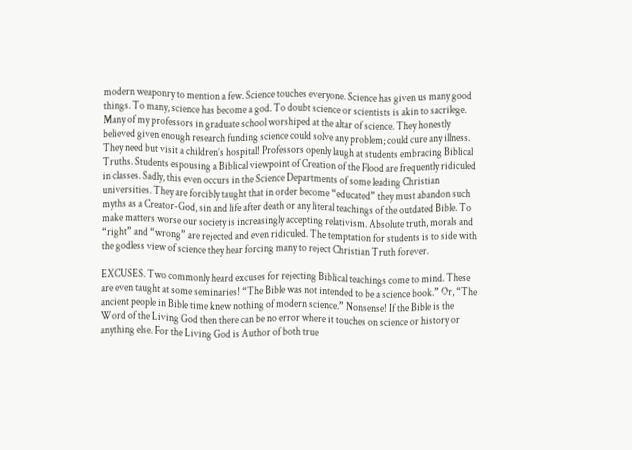modern weaponry to mention a few. Science touches everyone. Science has given us many good things. To many, science has become a god. To doubt science or scientists is akin to sacrilege. Many of my professors in graduate school worshiped at the altar of science. They honestly believed given enough research funding science could solve any problem; could cure any illness. They need but visit a children’s hospital! Professors openly laugh at students embracing Biblical Truths. Students espousing a Biblical viewpoint of Creation of the Flood are frequently ridiculed in classes. Sadly, this even occurs in the Science Departments of some leading Christian universities. They are forcibly taught that in order become “educated” they must abandon such myths as a Creator-God, sin and life after death or any literal teachings of the outdated Bible. To make matters worse our society is increasingly accepting relativism. Absolute truth, morals and “right” and “wrong” are rejected and even ridiculed. The temptation for students is to side with the godless view of science they hear forcing many to reject Christian Truth forever.

EXCUSES. Two commonly heard excuses for rejecting Biblical teachings come to mind. These are even taught at some seminaries! “The Bible was not intended to be a science book.” Or, “The ancient people in Bible time knew nothing of modern science.” Nonsense! If the Bible is the Word of the Living God then there can be no error where it touches on science or history or anything else. For the Living God is Author of both true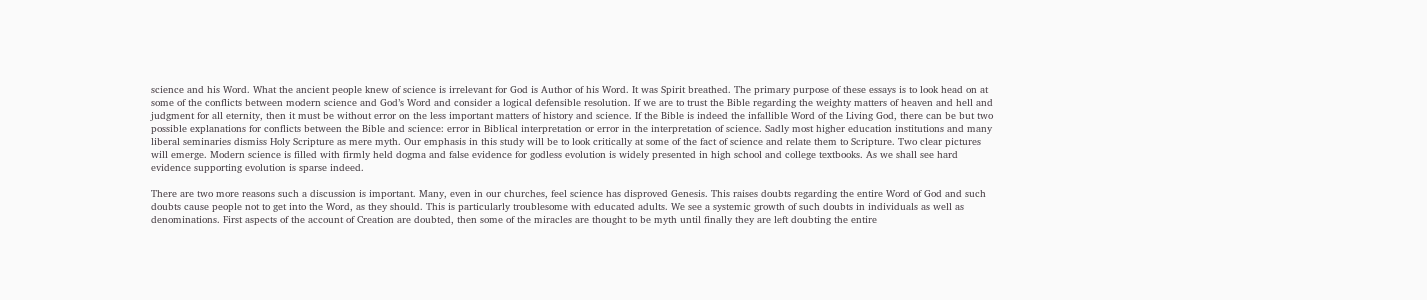science and his Word. What the ancient people knew of science is irrelevant for God is Author of his Word. It was Spirit breathed. The primary purpose of these essays is to look head on at some of the conflicts between modern science and God’s Word and consider a logical defensible resolution. If we are to trust the Bible regarding the weighty matters of heaven and hell and judgment for all eternity, then it must be without error on the less important matters of history and science. If the Bible is indeed the infallible Word of the Living God, there can be but two possible explanations for conflicts between the Bible and science: error in Biblical interpretation or error in the interpretation of science. Sadly most higher education institutions and many liberal seminaries dismiss Holy Scripture as mere myth. Our emphasis in this study will be to look critically at some of the fact of science and relate them to Scripture. Two clear pictures will emerge. Modern science is filled with firmly held dogma and false evidence for godless evolution is widely presented in high school and college textbooks. As we shall see hard evidence supporting evolution is sparse indeed.

There are two more reasons such a discussion is important. Many, even in our churches, feel science has disproved Genesis. This raises doubts regarding the entire Word of God and such doubts cause people not to get into the Word, as they should. This is particularly troublesome with educated adults. We see a systemic growth of such doubts in individuals as well as denominations. First aspects of the account of Creation are doubted, then some of the miracles are thought to be myth until finally they are left doubting the entire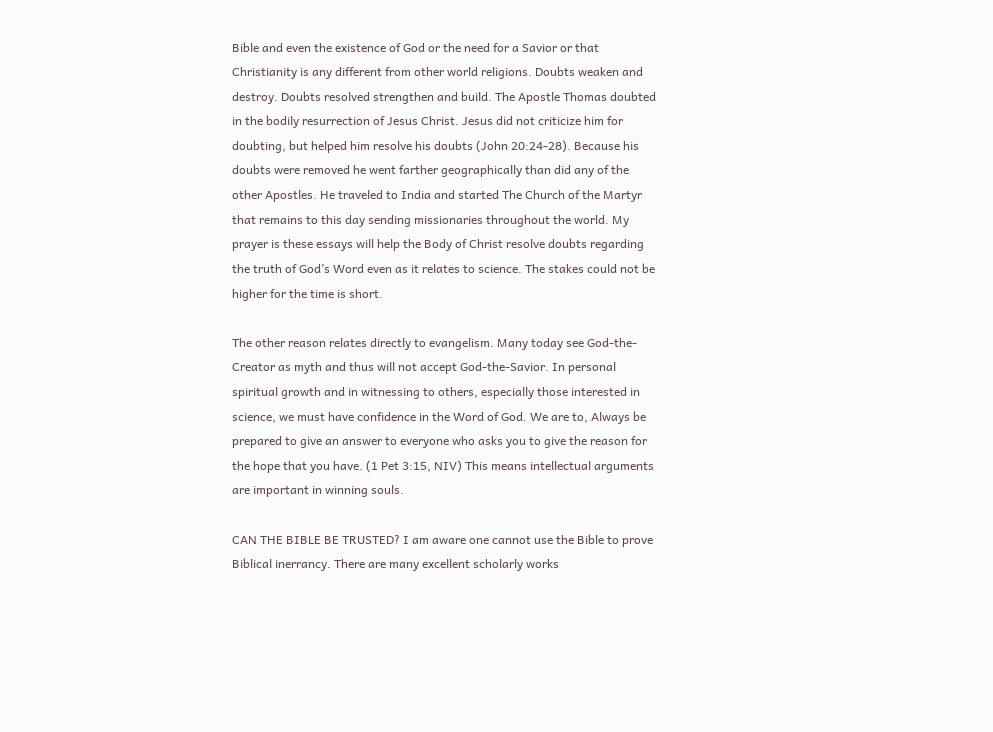Bible and even the existence of God or the need for a Savior or that Christianity is any different from other world religions. Doubts weaken and destroy. Doubts resolved strengthen and build. The Apostle Thomas doubted in the bodily resurrection of Jesus Christ. Jesus did not criticize him for doubting, but helped him resolve his doubts (John 20:24-28). Because his doubts were removed he went farther geographically than did any of the other Apostles. He traveled to India and started The Church of the Martyr that remains to this day sending missionaries throughout the world. My prayer is these essays will help the Body of Christ resolve doubts regarding the truth of God’s Word even as it relates to science. The stakes could not be higher for the time is short.

The other reason relates directly to evangelism. Many today see God-the-Creator as myth and thus will not accept God-the-Savior. In personal spiritual growth and in witnessing to others, especially those interested in science, we must have confidence in the Word of God. We are to, Always be prepared to give an answer to everyone who asks you to give the reason for the hope that you have. (1 Pet 3:15, NIV) This means intellectual arguments are important in winning souls.

CAN THE BIBLE BE TRUSTED? I am aware one cannot use the Bible to prove Biblical inerrancy. There are many excellent scholarly works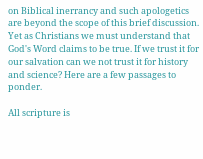on Biblical inerrancy and such apologetics are beyond the scope of this brief discussion. Yet as Christians we must understand that God's Word claims to be true. If we trust it for our salvation can we not trust it for history and science? Here are a few passages to ponder.

All scripture is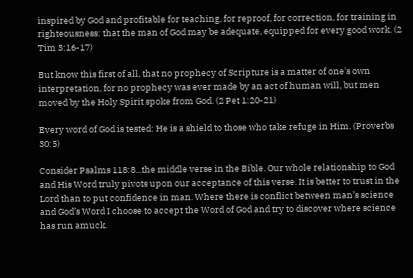inspired by God and profitable for teaching, for reproof, for correction, for training in righteousness: that the man of God may be adequate, equipped for every good work. (2 Tim 3:16-17)

But know this first of all, that no prophecy of Scripture is a matter of one's own interpretation, for no prophecy was ever made by an act of human will, but men moved by the Holy Spirit spoke from God. (2 Pet 1:20-21)

Every word of God is tested: He is a shield to those who take refuge in Him. (Proverbs 30:5)

Consider Psalms 118:8...the middle verse in the Bible. Our whole relationship to God and His Word truly pivots upon our acceptance of this verse. It is better to trust in the Lord than to put confidence in man. Where there is conflict between man’s science and God’s Word I choose to accept the Word of God and try to discover where science has run amuck.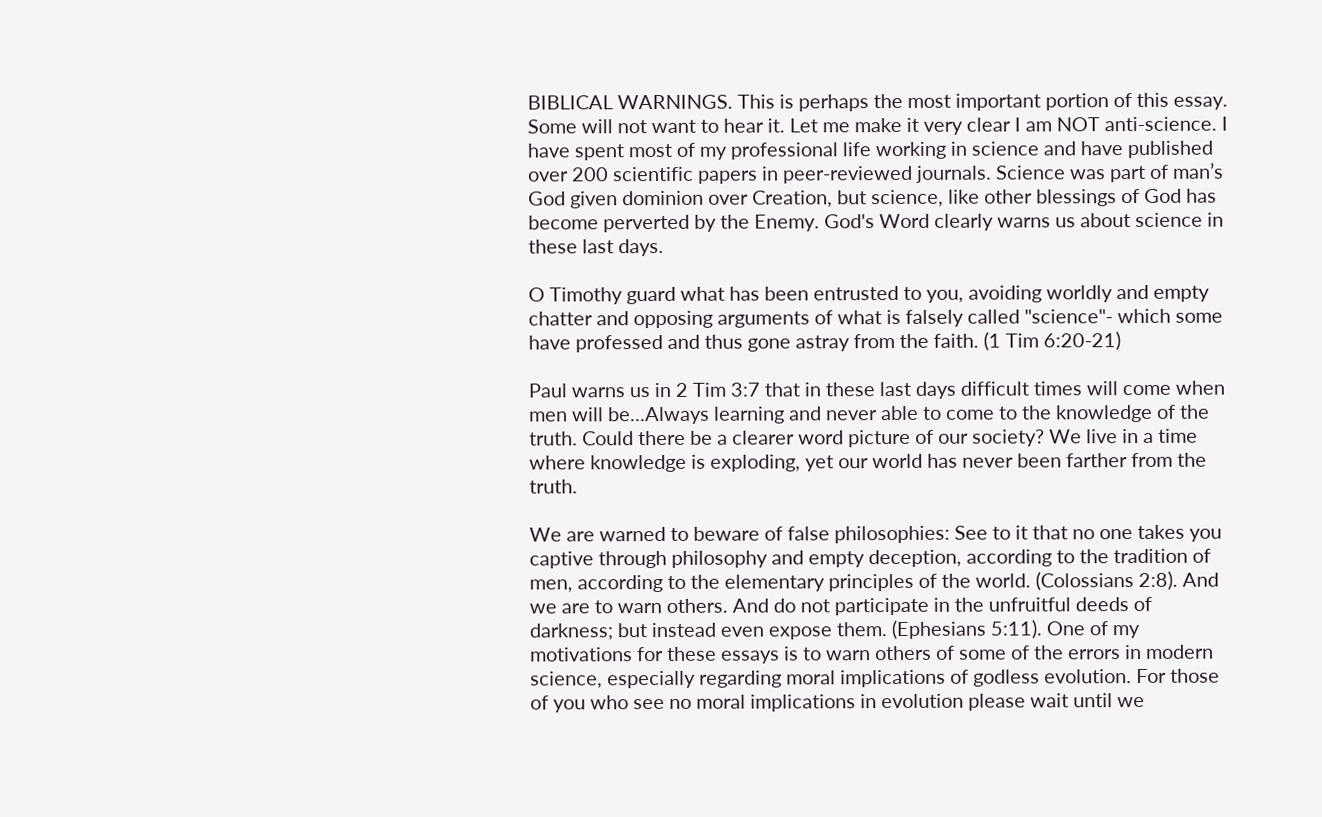BIBLICAL WARNINGS. This is perhaps the most important portion of this essay. Some will not want to hear it. Let me make it very clear I am NOT anti-science. I have spent most of my professional life working in science and have published over 200 scientific papers in peer-reviewed journals. Science was part of man’s God given dominion over Creation, but science, like other blessings of God has become perverted by the Enemy. God's Word clearly warns us about science in these last days.

O Timothy guard what has been entrusted to you, avoiding worldly and empty chatter and opposing arguments of what is falsely called "science"- which some have professed and thus gone astray from the faith. (1 Tim 6:20-21)

Paul warns us in 2 Tim 3:7 that in these last days difficult times will come when men will be...Always learning and never able to come to the knowledge of the truth. Could there be a clearer word picture of our society? We live in a time where knowledge is exploding, yet our world has never been farther from the truth.

We are warned to beware of false philosophies: See to it that no one takes you captive through philosophy and empty deception, according to the tradition of men, according to the elementary principles of the world. (Colossians 2:8). And we are to warn others. And do not participate in the unfruitful deeds of darkness; but instead even expose them. (Ephesians 5:11). One of my motivations for these essays is to warn others of some of the errors in modern science, especially regarding moral implications of godless evolution. For those of you who see no moral implications in evolution please wait until we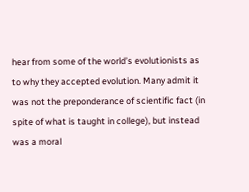hear from some of the world’s evolutionists as to why they accepted evolution. Many admit it was not the preponderance of scientific fact (in spite of what is taught in college), but instead was a moral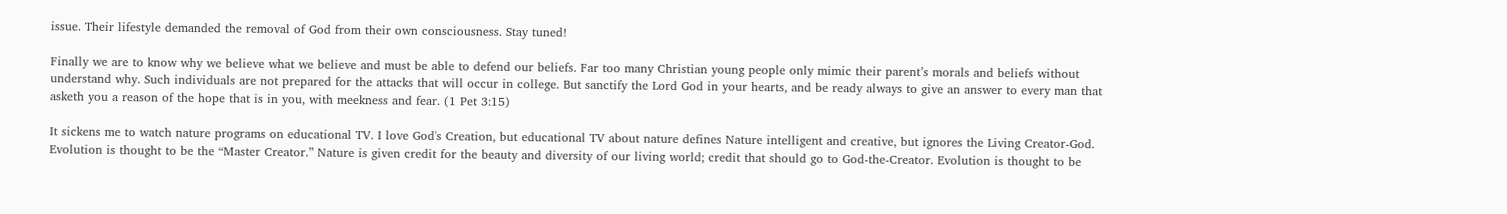issue. Their lifestyle demanded the removal of God from their own consciousness. Stay tuned!

Finally we are to know why we believe what we believe and must be able to defend our beliefs. Far too many Christian young people only mimic their parent’s morals and beliefs without understand why. Such individuals are not prepared for the attacks that will occur in college. But sanctify the Lord God in your hearts, and be ready always to give an answer to every man that asketh you a reason of the hope that is in you, with meekness and fear. (1 Pet 3:15)

It sickens me to watch nature programs on educational TV. I love God's Creation, but educational TV about nature defines Nature intelligent and creative, but ignores the Living Creator-God. Evolution is thought to be the “Master Creator.” Nature is given credit for the beauty and diversity of our living world; credit that should go to God-the-Creator. Evolution is thought to be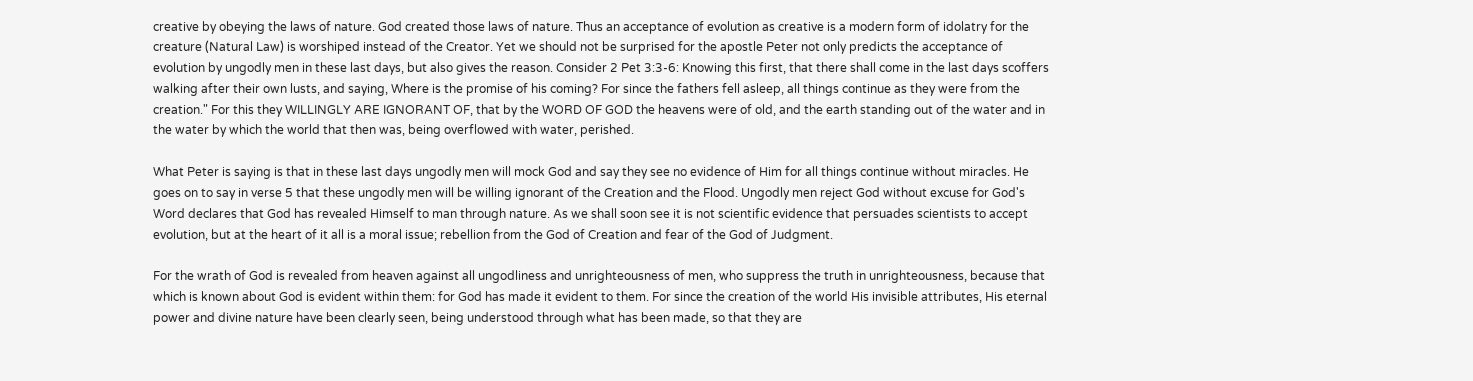creative by obeying the laws of nature. God created those laws of nature. Thus an acceptance of evolution as creative is a modern form of idolatry for the creature (Natural Law) is worshiped instead of the Creator. Yet we should not be surprised for the apostle Peter not only predicts the acceptance of evolution by ungodly men in these last days, but also gives the reason. Consider 2 Pet 3:3-6: Knowing this first, that there shall come in the last days scoffers walking after their own lusts, and saying, Where is the promise of his coming? For since the fathers fell asleep, all things continue as they were from the creation." For this they WILLINGLY ARE IGNORANT OF, that by the WORD OF GOD the heavens were of old, and the earth standing out of the water and in the water by which the world that then was, being overflowed with water, perished.

What Peter is saying is that in these last days ungodly men will mock God and say they see no evidence of Him for all things continue without miracles. He goes on to say in verse 5 that these ungodly men will be willing ignorant of the Creation and the Flood. Ungodly men reject God without excuse for God's Word declares that God has revealed Himself to man through nature. As we shall soon see it is not scientific evidence that persuades scientists to accept evolution, but at the heart of it all is a moral issue; rebellion from the God of Creation and fear of the God of Judgment.

For the wrath of God is revealed from heaven against all ungodliness and unrighteousness of men, who suppress the truth in unrighteousness, because that which is known about God is evident within them: for God has made it evident to them. For since the creation of the world His invisible attributes, His eternal power and divine nature have been clearly seen, being understood through what has been made, so that they are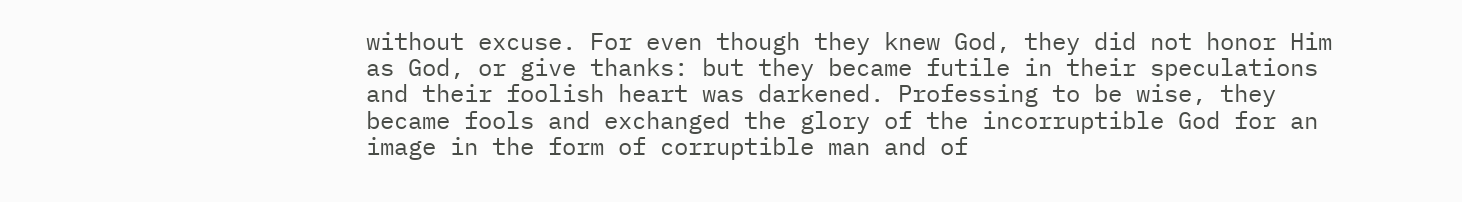without excuse. For even though they knew God, they did not honor Him as God, or give thanks: but they became futile in their speculations and their foolish heart was darkened. Professing to be wise, they became fools and exchanged the glory of the incorruptible God for an image in the form of corruptible man and of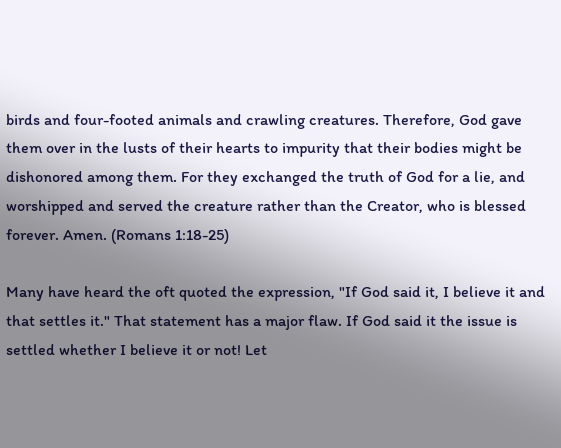birds and four-footed animals and crawling creatures. Therefore, God gave them over in the lusts of their hearts to impurity that their bodies might be dishonored among them. For they exchanged the truth of God for a lie, and worshipped and served the creature rather than the Creator, who is blessed forever. Amen. (Romans 1:18-25)

Many have heard the oft quoted the expression, "If God said it, I believe it and that settles it." That statement has a major flaw. If God said it the issue is settled whether I believe it or not! Let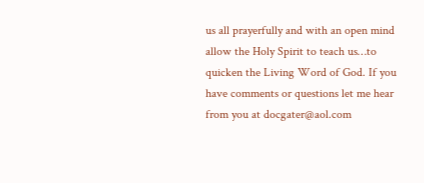us all prayerfully and with an open mind allow the Holy Spirit to teach us…to quicken the Living Word of God. If you have comments or questions let me hear from you at docgater@aol.com